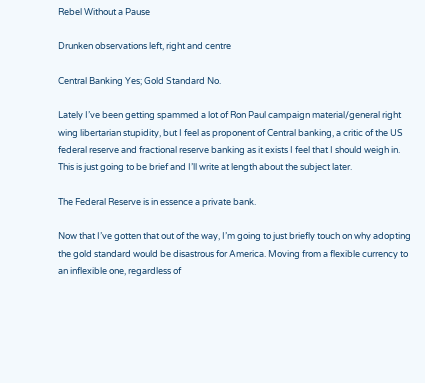Rebel Without a Pause

Drunken observations left, right and centre

Central Banking Yes; Gold Standard No.

Lately I’ve been getting spammed a lot of Ron Paul campaign material/general right wing libertarian stupidity, but I feel as proponent of Central banking, a critic of the US federal reserve and fractional reserve banking as it exists I feel that I should weigh in. This is just going to be brief and I’ll write at length about the subject later.

The Federal Reserve is in essence a private bank.

Now that I’ve gotten that out of the way, I’m going to just briefly touch on why adopting the gold standard would be disastrous for America. Moving from a flexible currency to an inflexible one, regardless of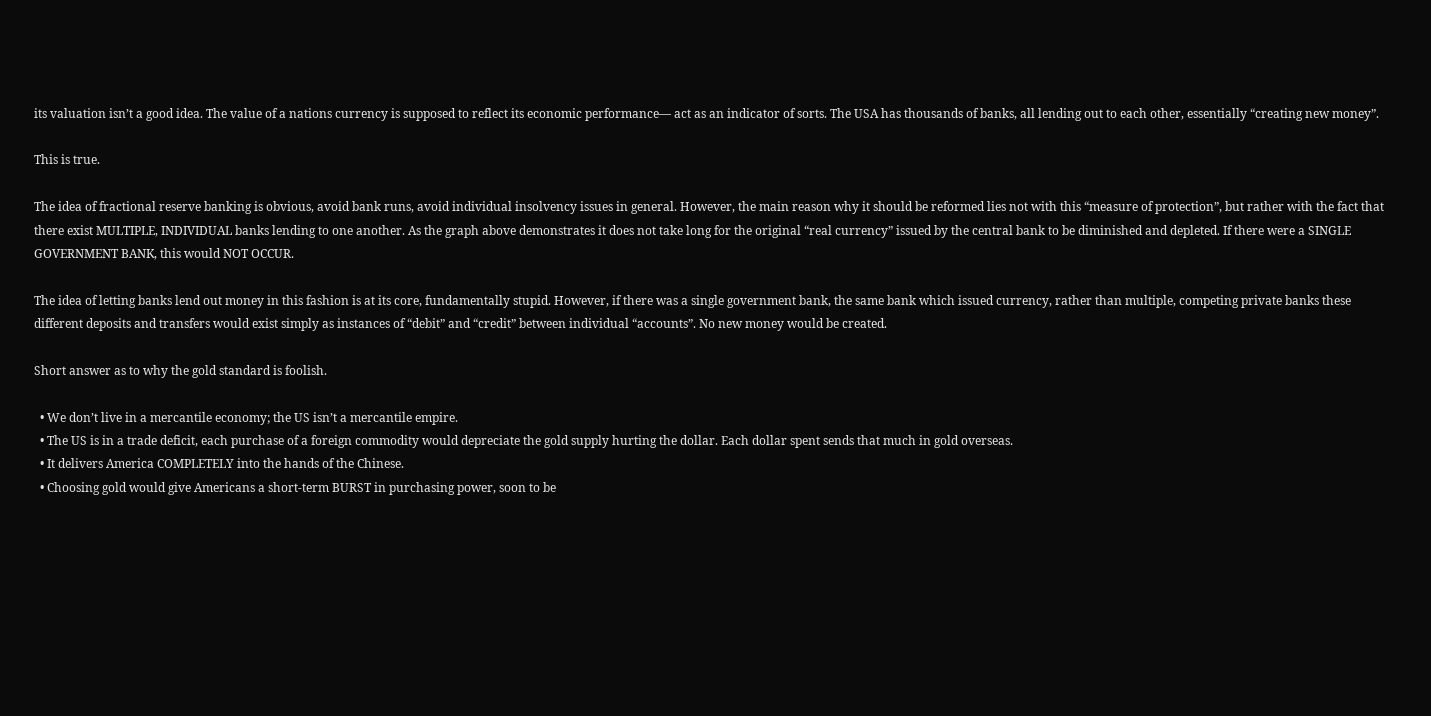its valuation isn’t a good idea. The value of a nations currency is supposed to reflect its economic performance— act as an indicator of sorts. The USA has thousands of banks, all lending out to each other, essentially “creating new money”.

This is true.

The idea of fractional reserve banking is obvious, avoid bank runs, avoid individual insolvency issues in general. However, the main reason why it should be reformed lies not with this “measure of protection”, but rather with the fact that there exist MULTIPLE, INDIVIDUAL banks lending to one another. As the graph above demonstrates it does not take long for the original “real currency” issued by the central bank to be diminished and depleted. If there were a SINGLE GOVERNMENT BANK, this would NOT OCCUR.

The idea of letting banks lend out money in this fashion is at its core, fundamentally stupid. However, if there was a single government bank, the same bank which issued currency, rather than multiple, competing private banks these different deposits and transfers would exist simply as instances of “debit” and “credit” between individual “accounts”. No new money would be created.

Short answer as to why the gold standard is foolish.

  • We don’t live in a mercantile economy; the US isn’t a mercantile empire.
  • The US is in a trade deficit, each purchase of a foreign commodity would depreciate the gold supply hurting the dollar. Each dollar spent sends that much in gold overseas.
  • It delivers America COMPLETELY into the hands of the Chinese.
  • Choosing gold would give Americans a short-term BURST in purchasing power, soon to be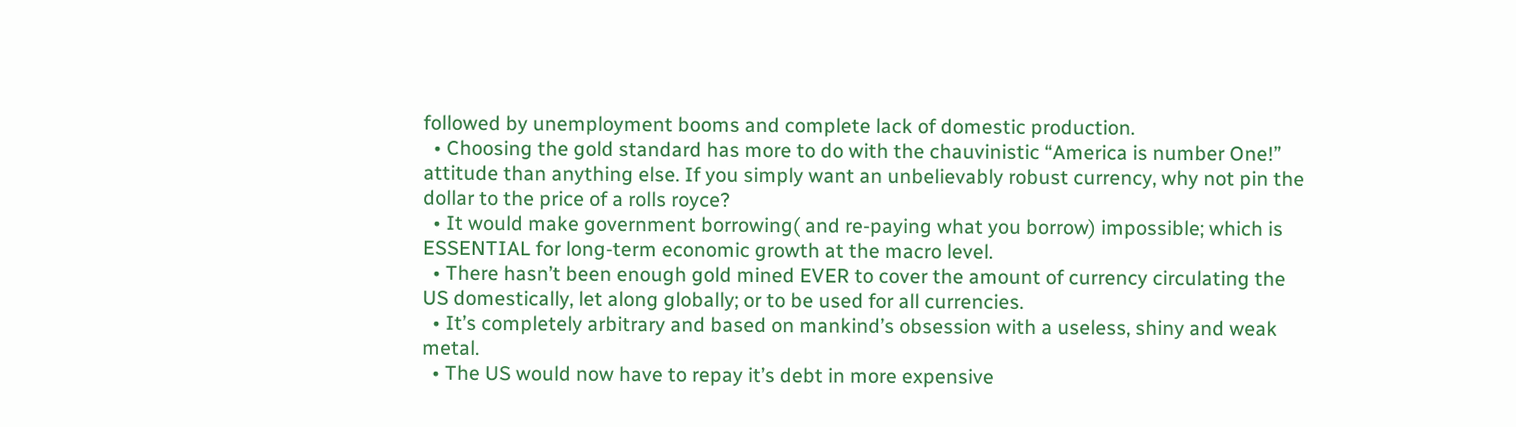followed by unemployment booms and complete lack of domestic production.
  • Choosing the gold standard has more to do with the chauvinistic “America is number One!” attitude than anything else. If you simply want an unbelievably robust currency, why not pin the dollar to the price of a rolls royce?
  • It would make government borrowing( and re-paying what you borrow) impossible; which is ESSENTIAL for long-term economic growth at the macro level.
  • There hasn’t been enough gold mined EVER to cover the amount of currency circulating the US domestically, let along globally; or to be used for all currencies.
  • It’s completely arbitrary and based on mankind’s obsession with a useless, shiny and weak metal.
  • The US would now have to repay it’s debt in more expensive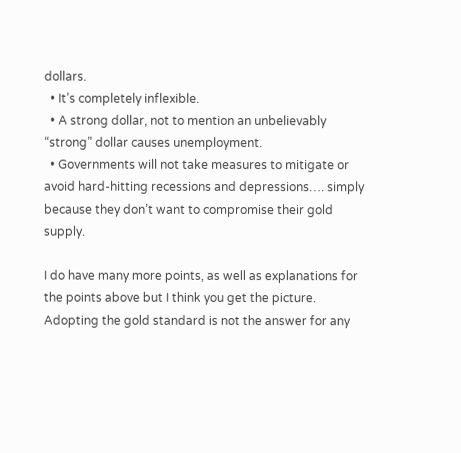dollars.
  • It’s completely inflexible.
  • A strong dollar, not to mention an unbelievably “strong” dollar causes unemployment.
  • Governments will not take measures to mitigate or avoid hard-hitting recessions and depressions…. simply because they don’t want to compromise their gold supply.

I do have many more points, as well as explanations for the points above but I think you get the picture. Adopting the gold standard is not the answer for any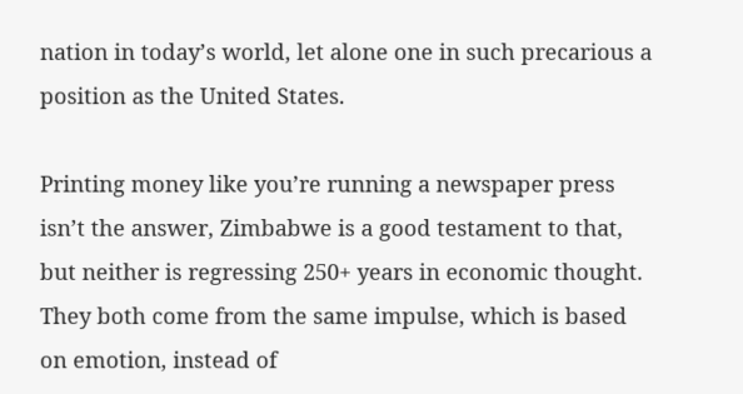nation in today’s world, let alone one in such precarious a position as the United States.

Printing money like you’re running a newspaper press isn’t the answer, Zimbabwe is a good testament to that, but neither is regressing 250+ years in economic thought. They both come from the same impulse, which is based on emotion, instead of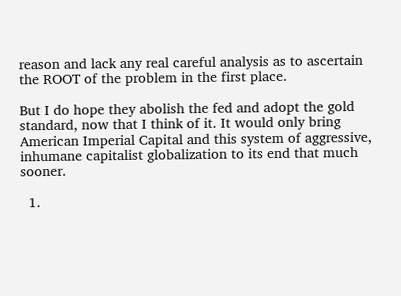reason and lack any real careful analysis as to ascertain the ROOT of the problem in the first place.

But I do hope they abolish the fed and adopt the gold standard, now that I think of it. It would only bring American Imperial Capital and this system of aggressive, inhumane capitalist globalization to its end that much sooner.

  1.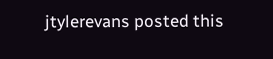jtylerevans posted this